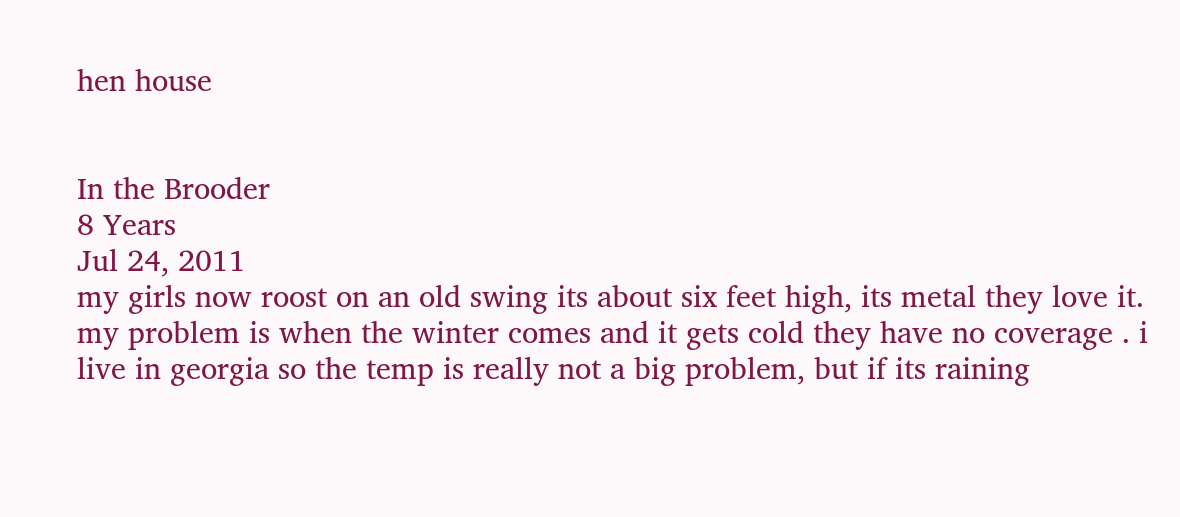hen house


In the Brooder
8 Years
Jul 24, 2011
my girls now roost on an old swing its about six feet high, its metal they love it. my problem is when the winter comes and it gets cold they have no coverage . i live in georgia so the temp is really not a big problem, but if its raining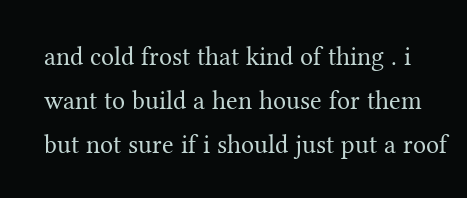and cold frost that kind of thing . i want to build a hen house for them but not sure if i should just put a roof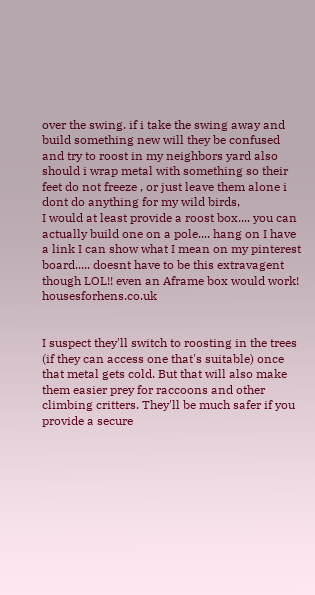over the swing. if i take the swing away and build something new will they be confused and try to roost in my neighbors yard also should i wrap metal with something so their feet do not freeze , or just leave them alone i dont do anything for my wild birds,
I would at least provide a roost box.... you can actually build one on a pole.... hang on I have a link I can show what I mean on my pinterest board..... doesnt have to be this extravagent though LOL!! even an Aframe box would work! housesforhens.co.uk


I suspect they'll switch to roosting in the trees (if they can access one that's suitable) once that metal gets cold. But that will also make them easier prey for raccoons and other climbing critters. They'll be much safer if you provide a secure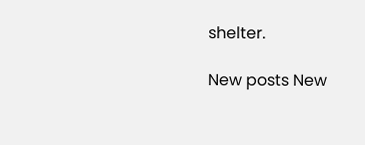shelter.

New posts New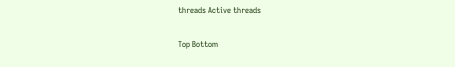threads Active threads

Top Bottom